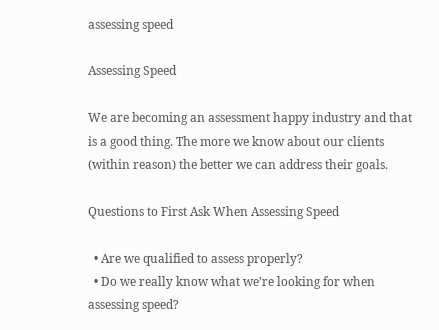assessing speed

Assessing Speed

We are becoming an assessment happy industry and that is a good thing. The more we know about our clients (within reason) the better we can address their goals.

Questions to First Ask When Assessing Speed

  • Are we qualified to assess properly?
  • Do we really know what we’re looking for when assessing speed?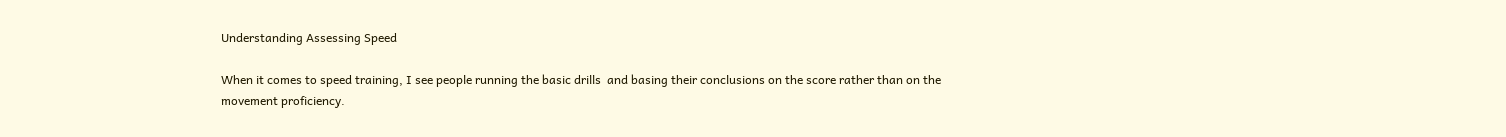Understanding Assessing Speed

When it comes to speed training, I see people running the basic drills  and basing their conclusions on the score rather than on the movement proficiency.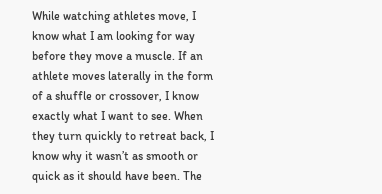While watching athletes move, I know what I am looking for way before they move a muscle. If an athlete moves laterally in the form of a shuffle or crossover, I know exactly what I want to see. When they turn quickly to retreat back, I know why it wasn’t as smooth or quick as it should have been. The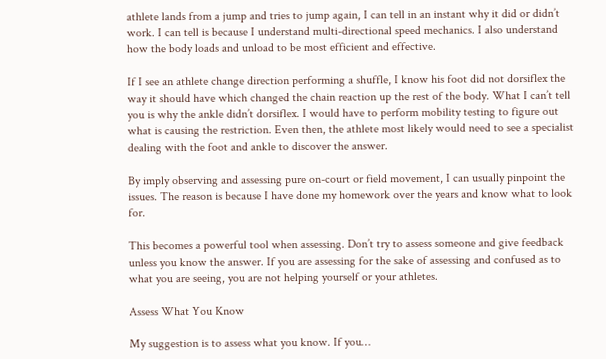athlete lands from a jump and tries to jump again, I can tell in an instant why it did or didn’t work. I can tell is because I understand multi-directional speed mechanics. I also understand how the body loads and unload to be most efficient and effective.

If I see an athlete change direction performing a shuffle, I know his foot did not dorsiflex the way it should have which changed the chain reaction up the rest of the body. What I can’t tell you is why the ankle didn’t dorsiflex. I would have to perform mobility testing to figure out what is causing the restriction. Even then, the athlete most likely would need to see a specialist dealing with the foot and ankle to discover the answer.

By imply observing and assessing pure on-court or field movement, I can usually pinpoint the issues. The reason is because I have done my homework over the years and know what to look for.

This becomes a powerful tool when assessing. Don’t try to assess someone and give feedback unless you know the answer. If you are assessing for the sake of assessing and confused as to what you are seeing, you are not helping yourself or your athletes.

Assess What You Know

My suggestion is to assess what you know. If you…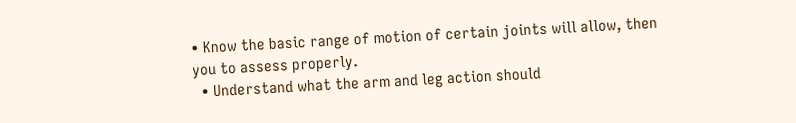• Know the basic range of motion of certain joints will allow, then you to assess properly.
  • Understand what the arm and leg action should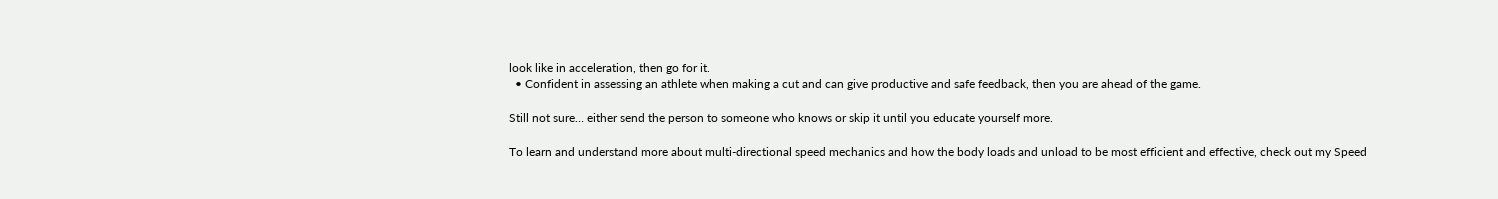look like in acceleration, then go for it.
  • Confident in assessing an athlete when making a cut and can give productive and safe feedback, then you are ahead of the game.

Still not sure… either send the person to someone who knows or skip it until you educate yourself more.

To learn and understand more about multi-directional speed mechanics and how the body loads and unload to be most efficient and effective, check out my Speed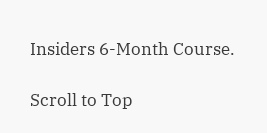Insiders 6-Month Course.

Scroll to Top